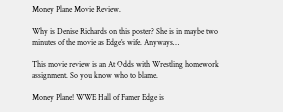Money Plane Movie Review.

Why is Denise Richards on this poster? She is in maybe two minutes of the movie as Edge’s wife. Anyways…

This movie review is an At Odds with Wrestling homework assignment. So you know who to blame.

Money Plane! WWE Hall of Famer Edge is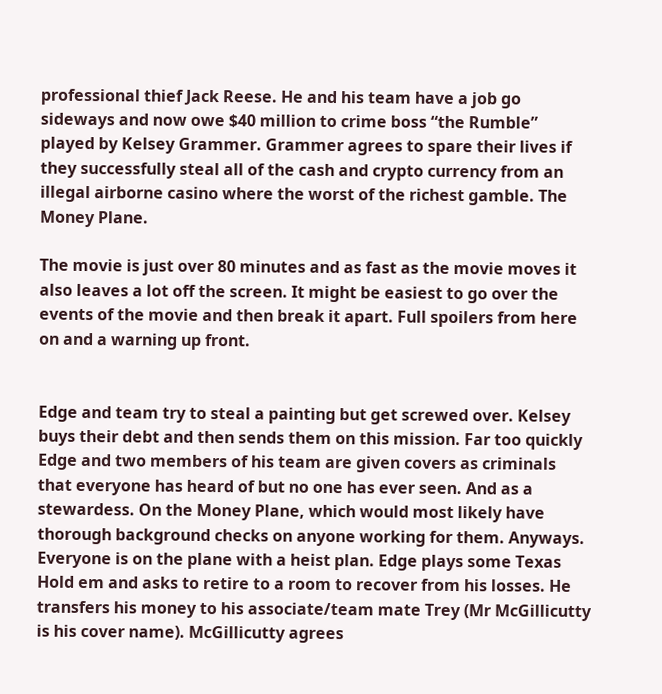professional thief Jack Reese. He and his team have a job go sideways and now owe $40 million to crime boss “the Rumble” played by Kelsey Grammer. Grammer agrees to spare their lives if they successfully steal all of the cash and crypto currency from an illegal airborne casino where the worst of the richest gamble. The Money Plane.

The movie is just over 80 minutes and as fast as the movie moves it also leaves a lot off the screen. It might be easiest to go over the events of the movie and then break it apart. Full spoilers from here on and a warning up front.


Edge and team try to steal a painting but get screwed over. Kelsey buys their debt and then sends them on this mission. Far too quickly Edge and two members of his team are given covers as criminals that everyone has heard of but no one has ever seen. And as a stewardess. On the Money Plane, which would most likely have thorough background checks on anyone working for them. Anyways. Everyone is on the plane with a heist plan. Edge plays some Texas Hold em and asks to retire to a room to recover from his losses. He transfers his money to his associate/team mate Trey (Mr McGillicutty is his cover name). McGillicutty agrees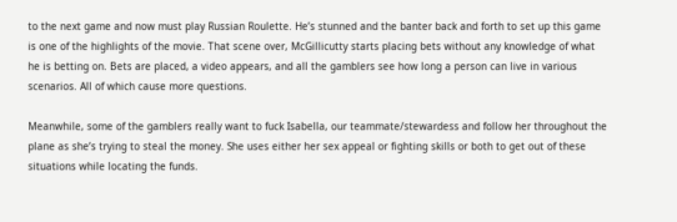to the next game and now must play Russian Roulette. He’s stunned and the banter back and forth to set up this game is one of the highlights of the movie. That scene over, McGillicutty starts placing bets without any knowledge of what he is betting on. Bets are placed, a video appears, and all the gamblers see how long a person can live in various scenarios. All of which cause more questions.

Meanwhile, some of the gamblers really want to fuck Isabella, our teammate/stewardess and follow her throughout the plane as she’s trying to steal the money. She uses either her sex appeal or fighting skills or both to get out of these situations while locating the funds.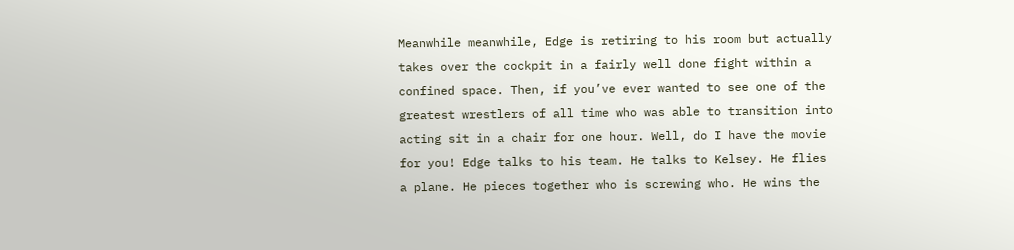Meanwhile meanwhile, Edge is retiring to his room but actually takes over the cockpit in a fairly well done fight within a confined space. Then, if you’ve ever wanted to see one of the greatest wrestlers of all time who was able to transition into acting sit in a chair for one hour. Well, do I have the movie for you! Edge talks to his team. He talks to Kelsey. He flies a plane. He pieces together who is screwing who. He wins the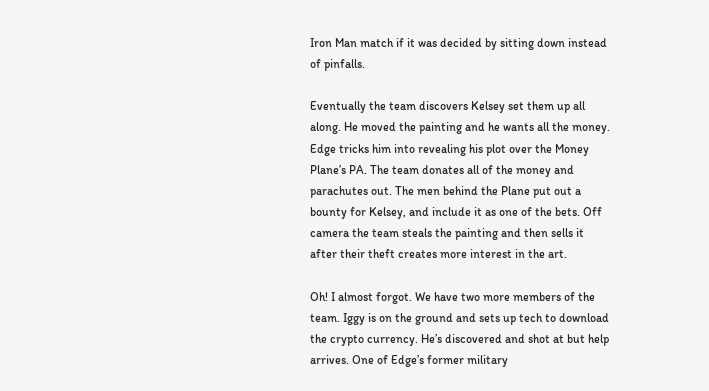Iron Man match if it was decided by sitting down instead of pinfalls.

Eventually the team discovers Kelsey set them up all along. He moved the painting and he wants all the money. Edge tricks him into revealing his plot over the Money Plane’s PA. The team donates all of the money and parachutes out. The men behind the Plane put out a bounty for Kelsey, and include it as one of the bets. Off camera the team steals the painting and then sells it after their theft creates more interest in the art.

Oh! I almost forgot. We have two more members of the team. Iggy is on the ground and sets up tech to download the crypto currency. He’s discovered and shot at but help arrives. One of Edge’s former military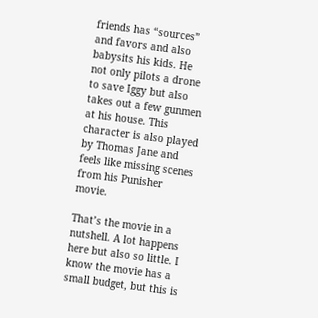friends has “sources” and favors and also babysits his kids. He not only pilots a drone to save Iggy but also takes out a few gunmen at his house. This character is also played by Thomas Jane and feels like missing scenes from his Punisher movie.

That’s the movie in a nutshell. A lot happens here but also so little. I know the movie has a small budget, but this is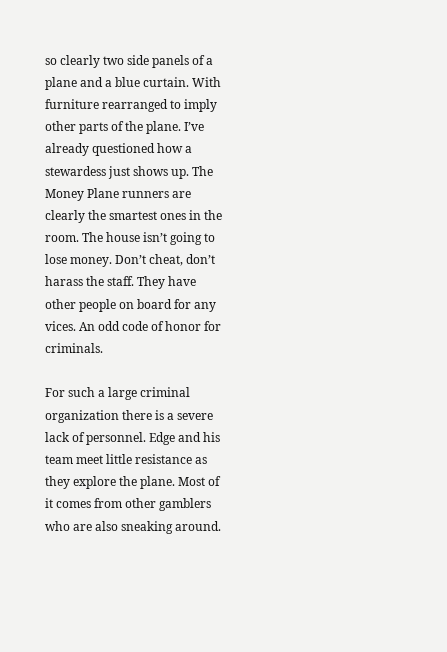so clearly two side panels of a plane and a blue curtain. With furniture rearranged to imply other parts of the plane. I’ve already questioned how a stewardess just shows up. The Money Plane runners are clearly the smartest ones in the room. The house isn’t going to lose money. Don’t cheat, don’t harass the staff. They have other people on board for any vices. An odd code of honor for criminals.

For such a large criminal organization there is a severe lack of personnel. Edge and his team meet little resistance as they explore the plane. Most of it comes from other gamblers who are also sneaking around.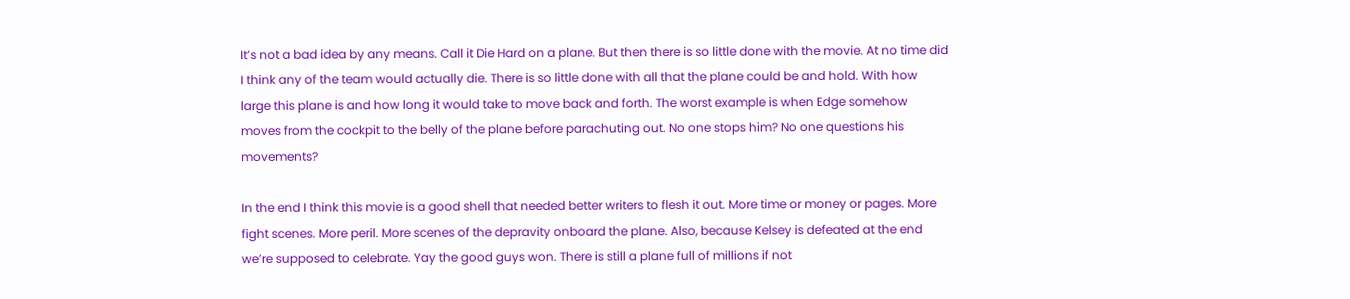It’s not a bad idea by any means. Call it Die Hard on a plane. But then there is so little done with the movie. At no time did I think any of the team would actually die. There is so little done with all that the plane could be and hold. With how large this plane is and how long it would take to move back and forth. The worst example is when Edge somehow moves from the cockpit to the belly of the plane before parachuting out. No one stops him? No one questions his movements?

In the end I think this movie is a good shell that needed better writers to flesh it out. More time or money or pages. More fight scenes. More peril. More scenes of the depravity onboard the plane. Also, because Kelsey is defeated at the end we’re supposed to celebrate. Yay the good guys won. There is still a plane full of millions if not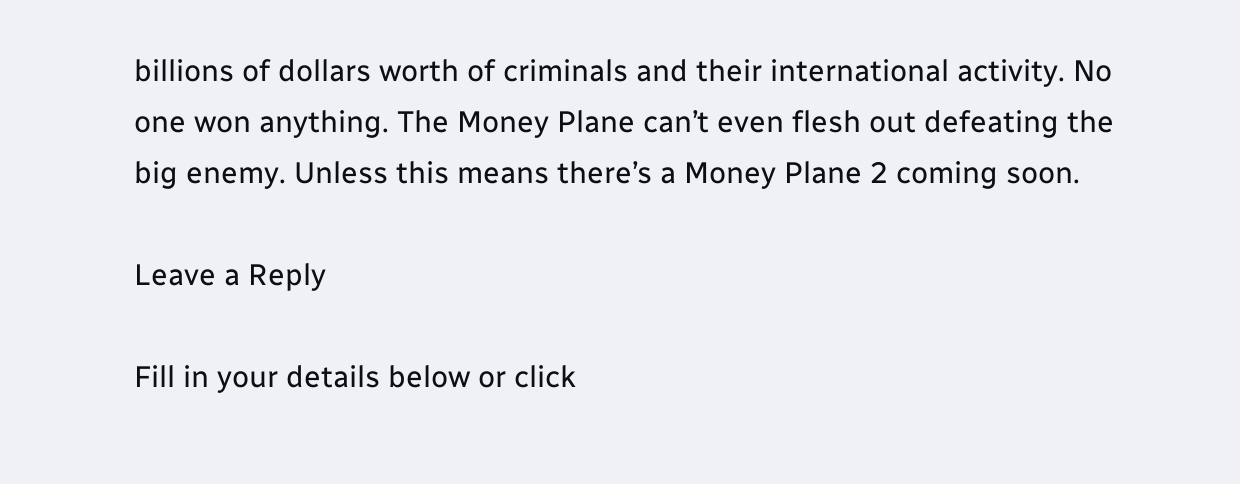billions of dollars worth of criminals and their international activity. No one won anything. The Money Plane can’t even flesh out defeating the big enemy. Unless this means there’s a Money Plane 2 coming soon.

Leave a Reply

Fill in your details below or click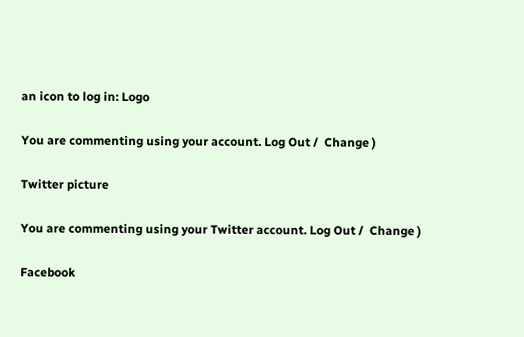an icon to log in: Logo

You are commenting using your account. Log Out /  Change )

Twitter picture

You are commenting using your Twitter account. Log Out /  Change )

Facebook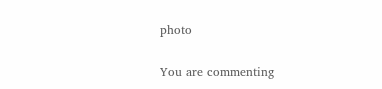photo

You are commenting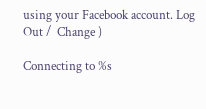using your Facebook account. Log Out /  Change )

Connecting to %s